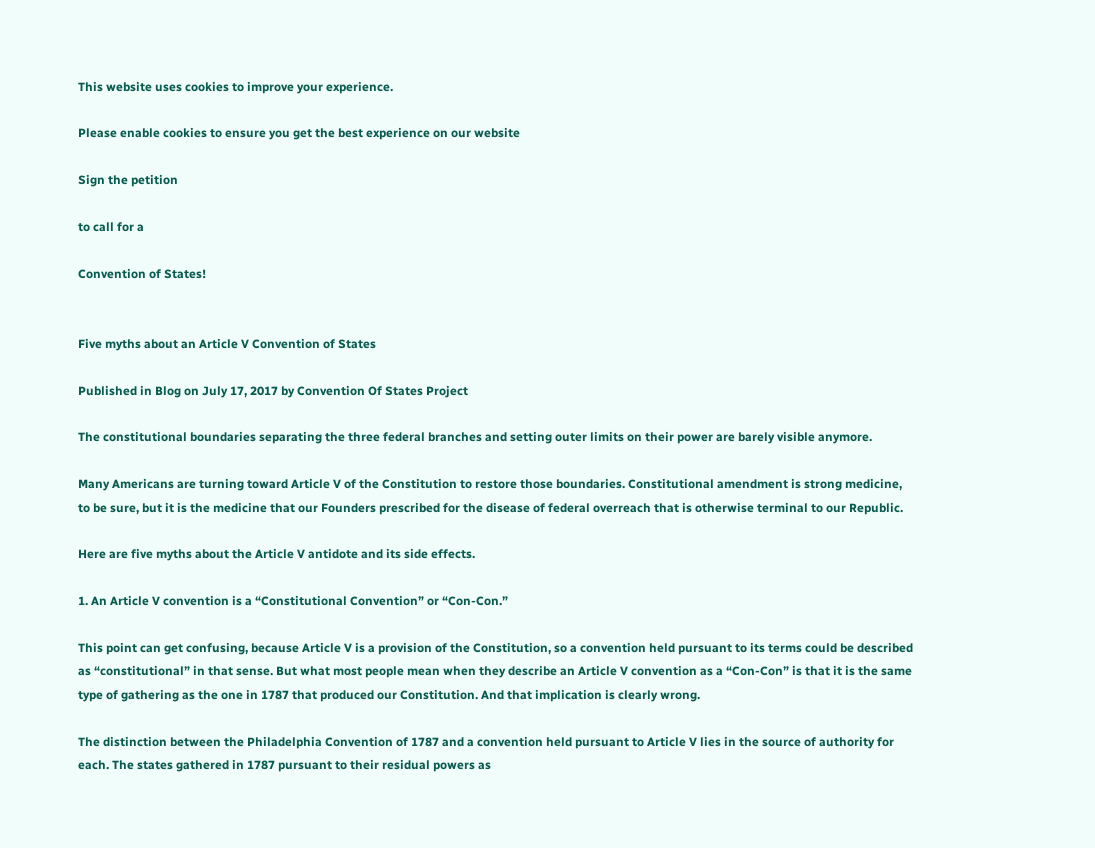This website uses cookies to improve your experience.

Please enable cookies to ensure you get the best experience on our website

Sign the petition

to call for a

Convention of States!


Five myths about an Article V Convention of States

Published in Blog on July 17, 2017 by Convention Of States Project

The constitutional boundaries separating the three federal branches and setting outer limits on their power are barely visible anymore.

Many Americans are turning toward Article V of the Constitution to restore those boundaries. Constitutional amendment is strong medicine, to be sure, but it is the medicine that our Founders prescribed for the disease of federal overreach that is otherwise terminal to our Republic.

Here are five myths about the Article V antidote and its side effects.

1. An Article V convention is a “Constitutional Convention” or “Con-Con.”

This point can get confusing, because Article V is a provision of the Constitution, so a convention held pursuant to its terms could be described as “constitutional” in that sense. But what most people mean when they describe an Article V convention as a “Con-Con” is that it is the same type of gathering as the one in 1787 that produced our Constitution. And that implication is clearly wrong.

The distinction between the Philadelphia Convention of 1787 and a convention held pursuant to Article V lies in the source of authority for each. The states gathered in 1787 pursuant to their residual powers as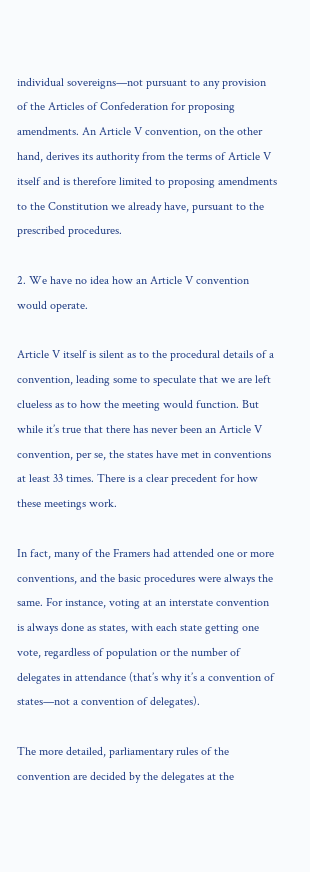individual sovereigns—not pursuant to any provision of the Articles of Confederation for proposing amendments. An Article V convention, on the other hand, derives its authority from the terms of Article V itself and is therefore limited to proposing amendments to the Constitution we already have, pursuant to the prescribed procedures.

2. We have no idea how an Article V convention would operate.

Article V itself is silent as to the procedural details of a convention, leading some to speculate that we are left clueless as to how the meeting would function. But while it’s true that there has never been an Article V convention, per se, the states have met in conventions at least 33 times. There is a clear precedent for how these meetings work.

In fact, many of the Framers had attended one or more conventions, and the basic procedures were always the same. For instance, voting at an interstate convention is always done as states, with each state getting one vote, regardless of population or the number of delegates in attendance (that’s why it’s a convention of states—not a convention of delegates).

The more detailed, parliamentary rules of the convention are decided by the delegates at the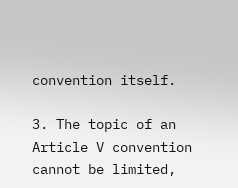convention itself.

3. The topic of an Article V convention cannot be limited,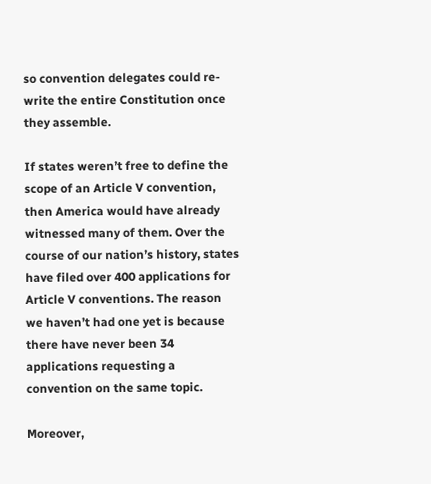so convention delegates could re-write the entire Constitution once they assemble.

If states weren’t free to define the scope of an Article V convention, then America would have already witnessed many of them. Over the course of our nation’s history, states have filed over 400 applications for Article V conventions. The reason we haven’t had one yet is because there have never been 34 applications requesting a convention on the same topic.

Moreover,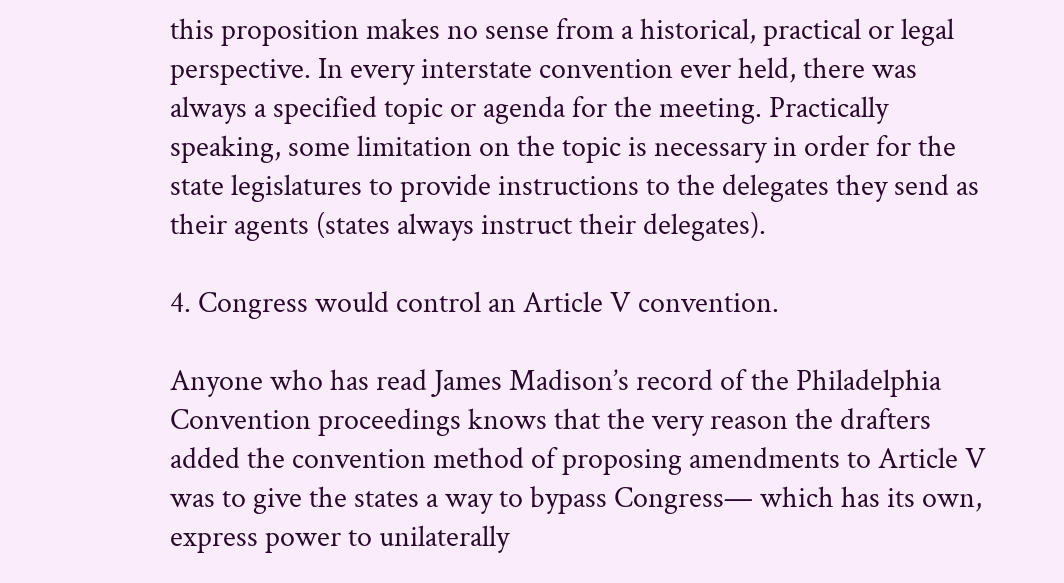this proposition makes no sense from a historical, practical or legal perspective. In every interstate convention ever held, there was always a specified topic or agenda for the meeting. Practically speaking, some limitation on the topic is necessary in order for the state legislatures to provide instructions to the delegates they send as their agents (states always instruct their delegates).

4. Congress would control an Article V convention.

Anyone who has read James Madison’s record of the Philadelphia Convention proceedings knows that the very reason the drafters added the convention method of proposing amendments to Article V was to give the states a way to bypass Congress— which has its own, express power to unilaterally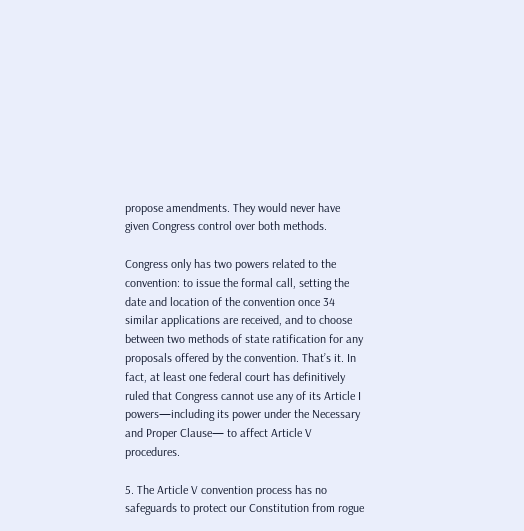propose amendments. They would never have given Congress control over both methods.

Congress only has two powers related to the convention: to issue the formal call, setting the date and location of the convention once 34 similar applications are received, and to choose between two methods of state ratification for any proposals offered by the convention. That’s it. In fact, at least one federal court has definitively ruled that Congress cannot use any of its Article I powers—including its power under the Necessary and Proper Clause— to affect Article V procedures.

5. The Article V convention process has no safeguards to protect our Constitution from rogue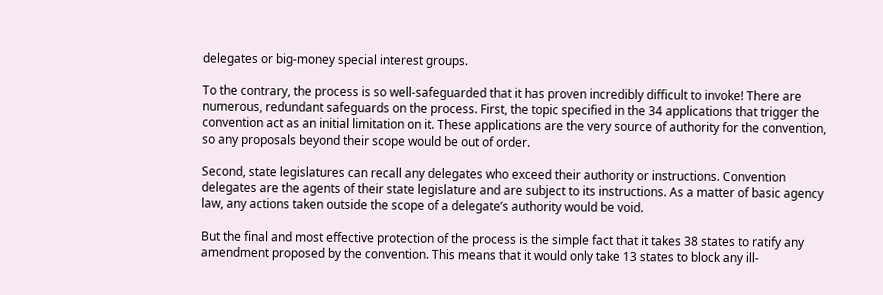delegates or big-money special interest groups.

To the contrary, the process is so well-safeguarded that it has proven incredibly difficult to invoke! There are numerous, redundant safeguards on the process. First, the topic specified in the 34 applications that trigger the convention act as an initial limitation on it. These applications are the very source of authority for the convention, so any proposals beyond their scope would be out of order.

Second, state legislatures can recall any delegates who exceed their authority or instructions. Convention delegates are the agents of their state legislature and are subject to its instructions. As a matter of basic agency law, any actions taken outside the scope of a delegate’s authority would be void.

But the final and most effective protection of the process is the simple fact that it takes 38 states to ratify any amendment proposed by the convention. This means that it would only take 13 states to block any ill-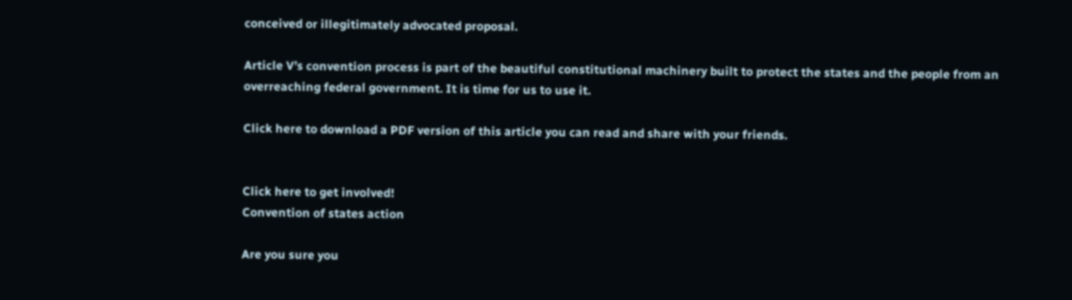conceived or illegitimately advocated proposal.

Article V’s convention process is part of the beautiful constitutional machinery built to protect the states and the people from an overreaching federal government. It is time for us to use it.

Click here to download a PDF version of this article you can read and share with your friends.


Click here to get involved!
Convention of states action

Are you sure you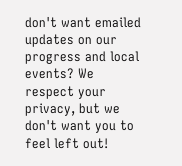don't want emailed updates on our progress and local events? We respect your privacy, but we don't want you to feel left out!